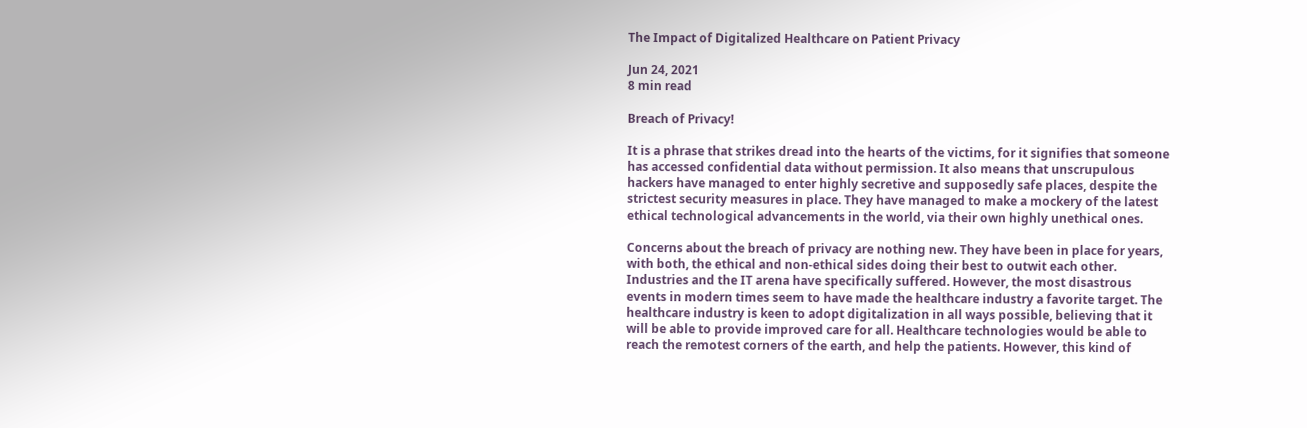The Impact of Digitalized Healthcare on Patient Privacy

Jun 24, 2021
8 min read

Breach of Privacy!

It is a phrase that strikes dread into the hearts of the victims, for it signifies that someone has accessed confidential data without permission. It also means that unscrupulous hackers have managed to enter highly secretive and supposedly safe places, despite the strictest security measures in place. They have managed to make a mockery of the latest ethical technological advancements in the world, via their own highly unethical ones.

Concerns about the breach of privacy are nothing new. They have been in place for years, with both, the ethical and non-ethical sides doing their best to outwit each other. Industries and the IT arena have specifically suffered. However, the most disastrous events in modern times seem to have made the healthcare industry a favorite target. The healthcare industry is keen to adopt digitalization in all ways possible, believing that it will be able to provide improved care for all. Healthcare technologies would be able to reach the remotest corners of the earth, and help the patients. However, this kind of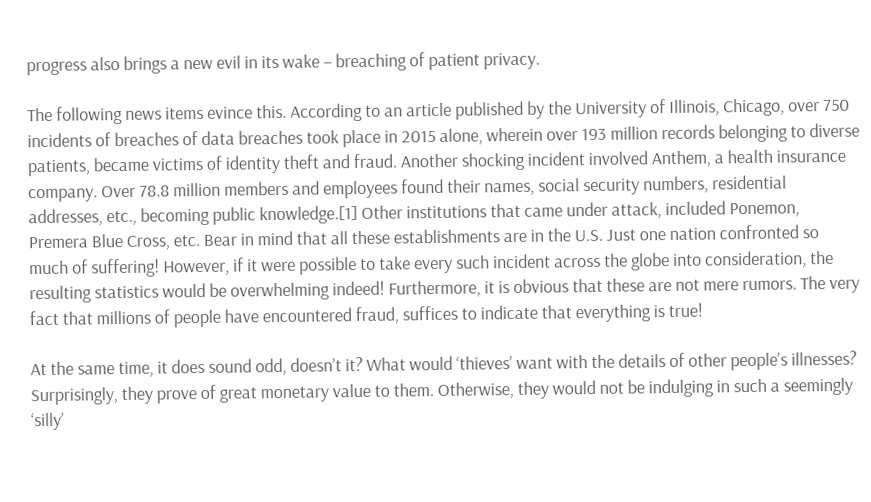progress also brings a new evil in its wake – breaching of patient privacy.

The following news items evince this. According to an article published by the University of Illinois, Chicago, over 750 incidents of breaches of data breaches took place in 2015 alone, wherein over 193 million records belonging to diverse patients, became victims of identity theft and fraud. Another shocking incident involved Anthem, a health insurance company. Over 78.8 million members and employees found their names, social security numbers, residential addresses, etc., becoming public knowledge.[1] Other institutions that came under attack, included Ponemon, Premera Blue Cross, etc. Bear in mind that all these establishments are in the U.S. Just one nation confronted so much of suffering! However, if it were possible to take every such incident across the globe into consideration, the resulting statistics would be overwhelming indeed! Furthermore, it is obvious that these are not mere rumors. The very fact that millions of people have encountered fraud, suffices to indicate that everything is true!

At the same time, it does sound odd, doesn’t it? What would ‘thieves’ want with the details of other people’s illnesses? Surprisingly, they prove of great monetary value to them. Otherwise, they would not be indulging in such a seemingly ‘silly’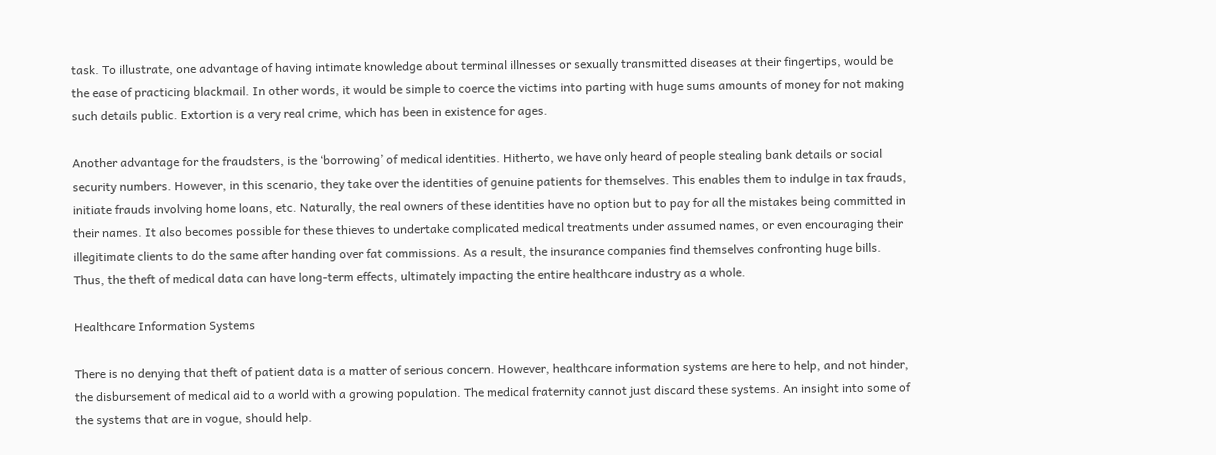task. To illustrate, one advantage of having intimate knowledge about terminal illnesses or sexually transmitted diseases at their fingertips, would be the ease of practicing blackmail. In other words, it would be simple to coerce the victims into parting with huge sums amounts of money for not making such details public. Extortion is a very real crime, which has been in existence for ages.

Another advantage for the fraudsters, is the ‘borrowing’ of medical identities. Hitherto, we have only heard of people stealing bank details or social security numbers. However, in this scenario, they take over the identities of genuine patients for themselves. This enables them to indulge in tax frauds, initiate frauds involving home loans, etc. Naturally, the real owners of these identities have no option but to pay for all the mistakes being committed in their names. It also becomes possible for these thieves to undertake complicated medical treatments under assumed names, or even encouraging their illegitimate clients to do the same after handing over fat commissions. As a result, the insurance companies find themselves confronting huge bills. Thus, the theft of medical data can have long-term effects, ultimately impacting the entire healthcare industry as a whole.

Healthcare Information Systems

There is no denying that theft of patient data is a matter of serious concern. However, healthcare information systems are here to help, and not hinder, the disbursement of medical aid to a world with a growing population. The medical fraternity cannot just discard these systems. An insight into some of the systems that are in vogue, should help.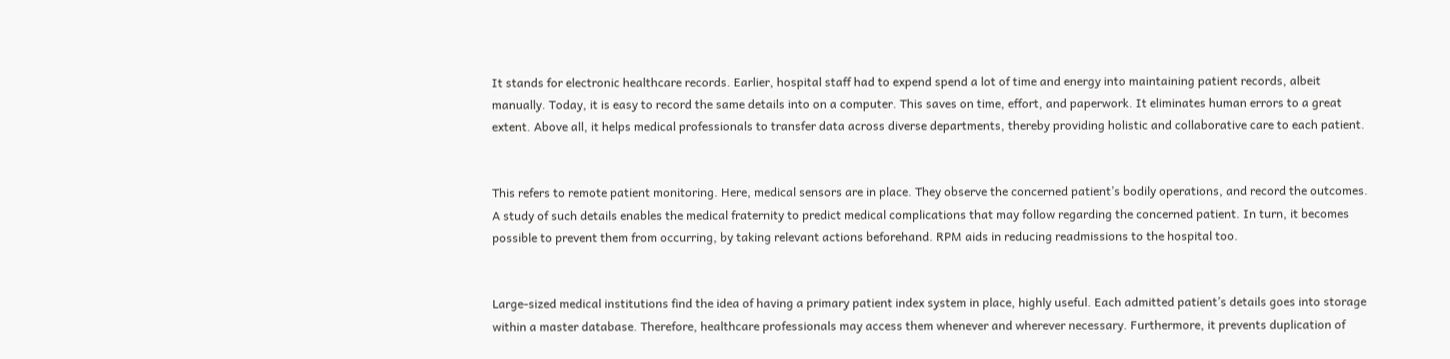It stands for electronic healthcare records. Earlier, hospital staff had to expend spend a lot of time and energy into maintaining patient records, albeit manually. Today, it is easy to record the same details into on a computer. This saves on time, effort, and paperwork. It eliminates human errors to a great extent. Above all, it helps medical professionals to transfer data across diverse departments, thereby providing holistic and collaborative care to each patient.


This refers to remote patient monitoring. Here, medical sensors are in place. They observe the concerned patient’s bodily operations, and record the outcomes. A study of such details enables the medical fraternity to predict medical complications that may follow regarding the concerned patient. In turn, it becomes possible to prevent them from occurring, by taking relevant actions beforehand. RPM aids in reducing readmissions to the hospital too.


Large-sized medical institutions find the idea of having a primary patient index system in place, highly useful. Each admitted patient’s details goes into storage within a master database. Therefore, healthcare professionals may access them whenever and wherever necessary. Furthermore, it prevents duplication of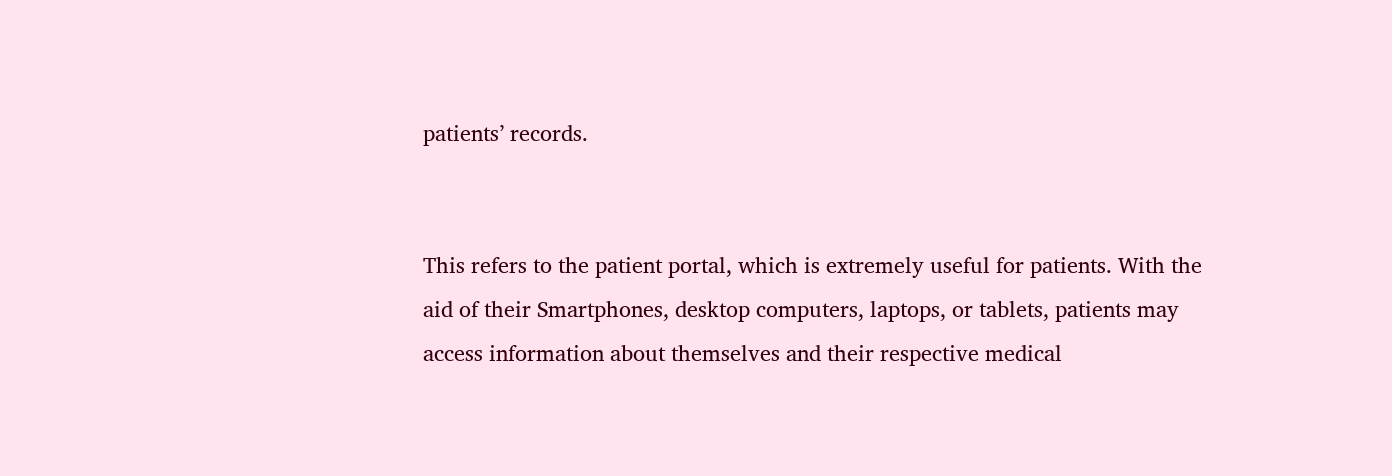patients’ records.


This refers to the patient portal, which is extremely useful for patients. With the aid of their Smartphones, desktop computers, laptops, or tablets, patients may access information about themselves and their respective medical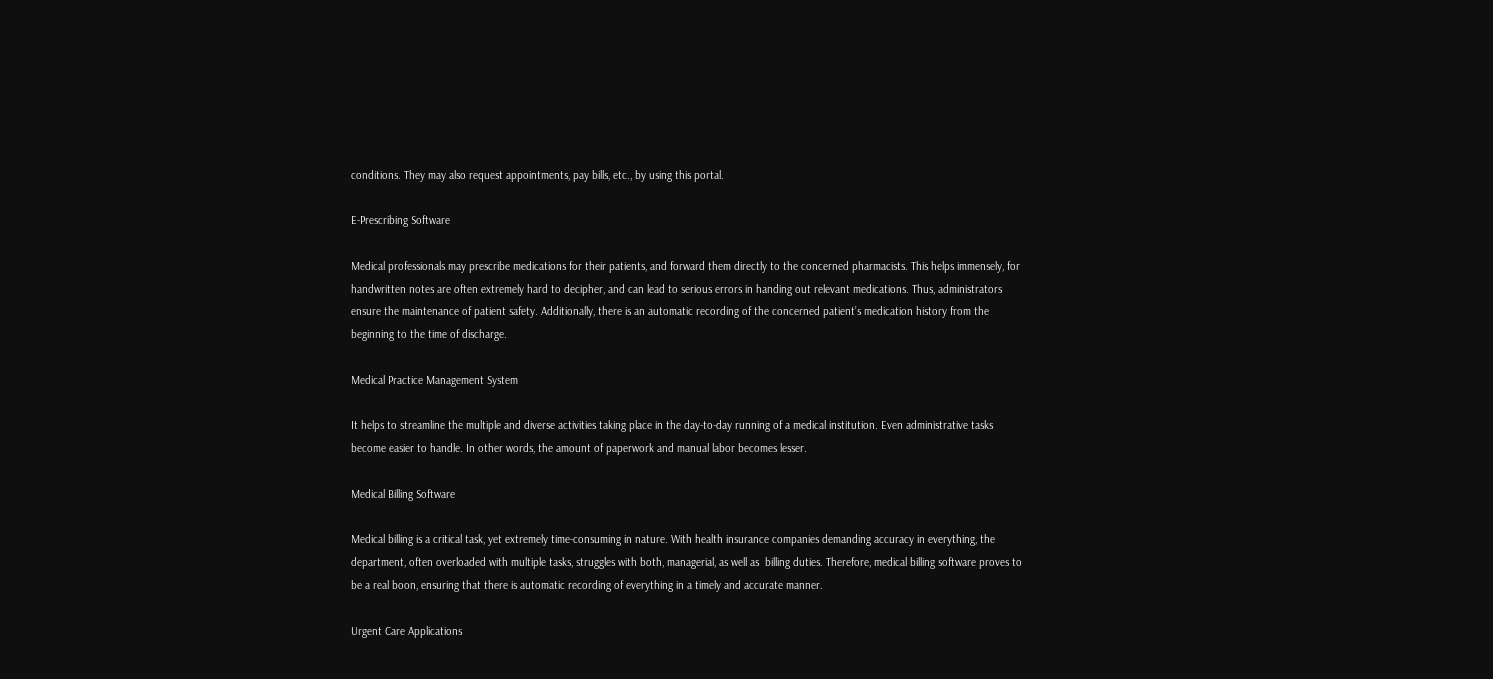conditions. They may also request appointments, pay bills, etc., by using this portal.

E-Prescribing Software

Medical professionals may prescribe medications for their patients, and forward them directly to the concerned pharmacists. This helps immensely, for handwritten notes are often extremely hard to decipher, and can lead to serious errors in handing out relevant medications. Thus, administrators ensure the maintenance of patient safety. Additionally, there is an automatic recording of the concerned patient’s medication history from the beginning to the time of discharge.

Medical Practice Management System

It helps to streamline the multiple and diverse activities taking place in the day-to-day running of a medical institution. Even administrative tasks become easier to handle. In other words, the amount of paperwork and manual labor becomes lesser.

Medical Billing Software

Medical billing is a critical task, yet extremely time-consuming in nature. With health insurance companies demanding accuracy in everything, the department, often overloaded with multiple tasks, struggles with both, managerial, as well as  billing duties. Therefore, medical billing software proves to be a real boon, ensuring that there is automatic recording of everything in a timely and accurate manner.

Urgent Care Applications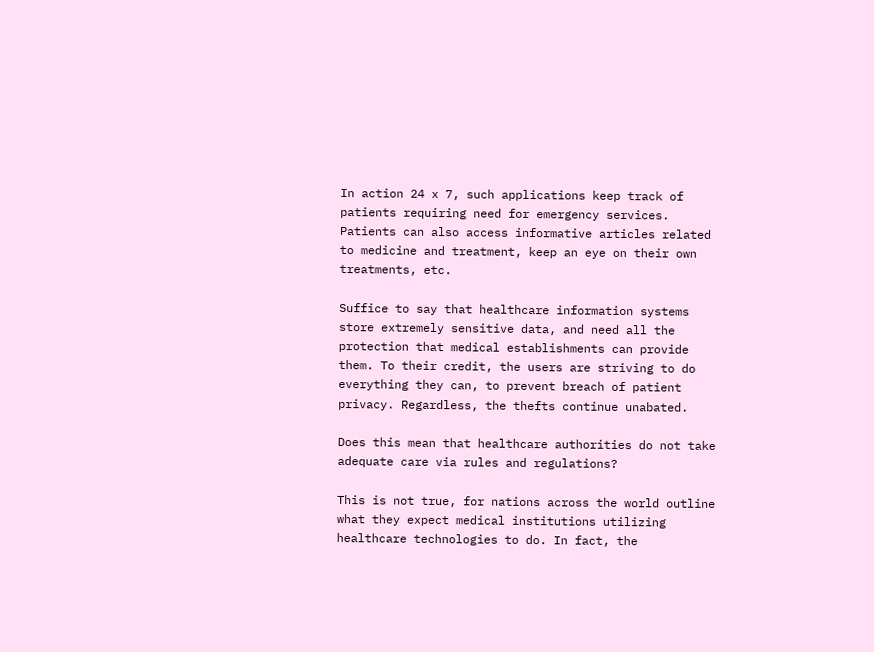In action 24 x 7, such applications keep track of patients requiring need for emergency services. Patients can also access informative articles related to medicine and treatment, keep an eye on their own treatments, etc.

Suffice to say that healthcare information systems store extremely sensitive data, and need all the protection that medical establishments can provide them. To their credit, the users are striving to do everything they can, to prevent breach of patient privacy. Regardless, the thefts continue unabated.

Does this mean that healthcare authorities do not take adequate care via rules and regulations?

This is not true, for nations across the world outline what they expect medical institutions utilizing healthcare technologies to do. In fact, the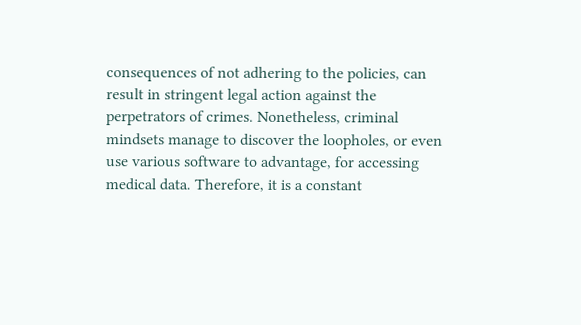consequences of not adhering to the policies, can result in stringent legal action against the perpetrators of crimes. Nonetheless, criminal mindsets manage to discover the loopholes, or even use various software to advantage, for accessing medical data. Therefore, it is a constant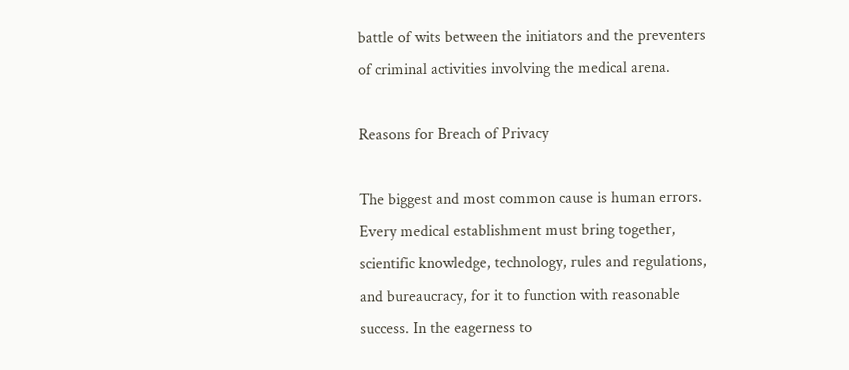battle of wits between the initiators and the preventers of criminal activities involving the medical arena.

Reasons for Breach of Privacy

The biggest and most common cause is human errors. Every medical establishment must bring together, scientific knowledge, technology, rules and regulations, and bureaucracy, for it to function with reasonable success. In the eagerness to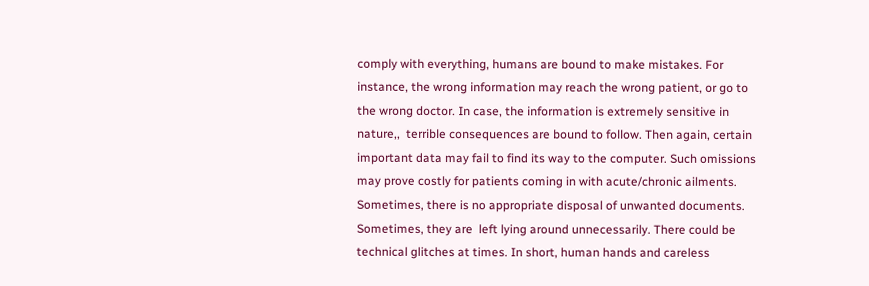comply with everything, humans are bound to make mistakes. For instance, the wrong information may reach the wrong patient, or go to the wrong doctor. In case, the information is extremely sensitive in nature,,  terrible consequences are bound to follow. Then again, certain important data may fail to find its way to the computer. Such omissions may prove costly for patients coming in with acute/chronic ailments. Sometimes, there is no appropriate disposal of unwanted documents. Sometimes, they are  left lying around unnecessarily. There could be technical glitches at times. In short, human hands and careless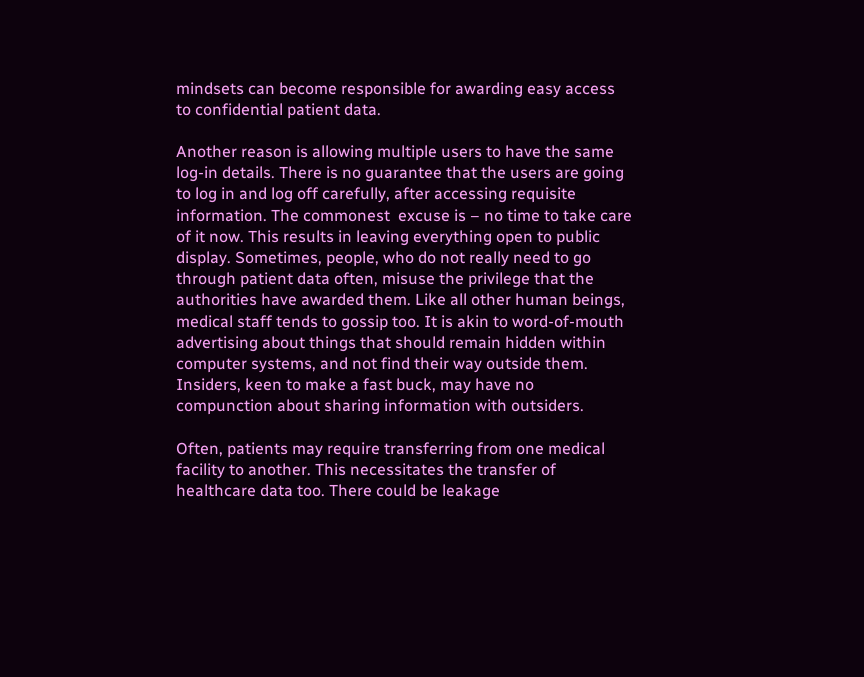mindsets can become responsible for awarding easy access to confidential patient data.

Another reason is allowing multiple users to have the same log-in details. There is no guarantee that the users are going to log in and log off carefully, after accessing requisite information. The commonest  excuse is – no time to take care of it now. This results in leaving everything open to public display. Sometimes, people, who do not really need to go through patient data often, misuse the privilege that the authorities have awarded them. Like all other human beings, medical staff tends to gossip too. It is akin to word-of-mouth advertising about things that should remain hidden within computer systems, and not find their way outside them. Insiders, keen to make a fast buck, may have no compunction about sharing information with outsiders.

Often, patients may require transferring from one medical facility to another. This necessitates the transfer of healthcare data too. There could be leakage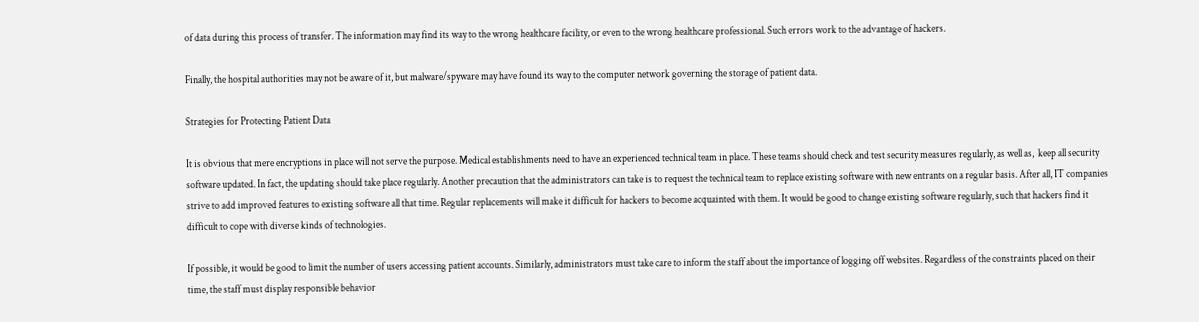of data during this process of transfer. The information may find its way to the wrong healthcare facility, or even to the wrong healthcare professional. Such errors work to the advantage of hackers.

Finally, the hospital authorities may not be aware of it, but malware/spyware may have found its way to the computer network governing the storage of patient data.

Strategies for Protecting Patient Data

It is obvious that mere encryptions in place will not serve the purpose. Medical establishments need to have an experienced technical team in place. These teams should check and test security measures regularly, as well as,  keep all security software updated. In fact, the updating should take place regularly. Another precaution that the administrators can take is to request the technical team to replace existing software with new entrants on a regular basis. After all, IT companies strive to add improved features to existing software all that time. Regular replacements will make it difficult for hackers to become acquainted with them. It would be good to change existing software regularly, such that hackers find it difficult to cope with diverse kinds of technologies.

If possible, it would be good to limit the number of users accessing patient accounts. Similarly, administrators must take care to inform the staff about the importance of logging off websites. Regardless of the constraints placed on their time, the staff must display responsible behavior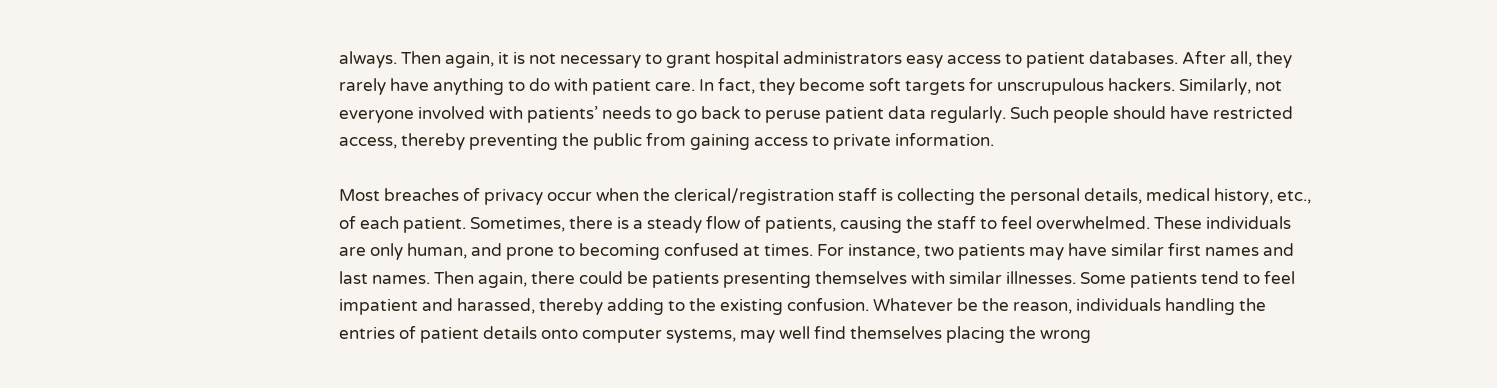always. Then again, it is not necessary to grant hospital administrators easy access to patient databases. After all, they rarely have anything to do with patient care. In fact, they become soft targets for unscrupulous hackers. Similarly, not everyone involved with patients’ needs to go back to peruse patient data regularly. Such people should have restricted access, thereby preventing the public from gaining access to private information.

Most breaches of privacy occur when the clerical/registration staff is collecting the personal details, medical history, etc., of each patient. Sometimes, there is a steady flow of patients, causing the staff to feel overwhelmed. These individuals are only human, and prone to becoming confused at times. For instance, two patients may have similar first names and last names. Then again, there could be patients presenting themselves with similar illnesses. Some patients tend to feel impatient and harassed, thereby adding to the existing confusion. Whatever be the reason, individuals handling the entries of patient details onto computer systems, may well find themselves placing the wrong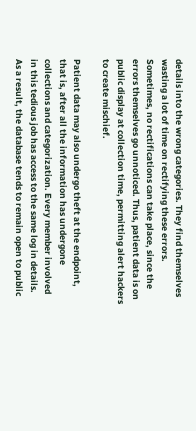details into the wrong categories. They find themselves wasting a lot of time on rectifying these errors. Sometimes, no rectifications can take place, since the errors themselves go unnoticed. Thus, patient data is on public display at collection time, permitting alert hackers to create mischief.

Patient data may also undergo theft at the endpoint, that is, after all the information has undergone collections and categorization. Every member involved in this tedious job has access to the same log in details. As a result, the database tends to remain open to public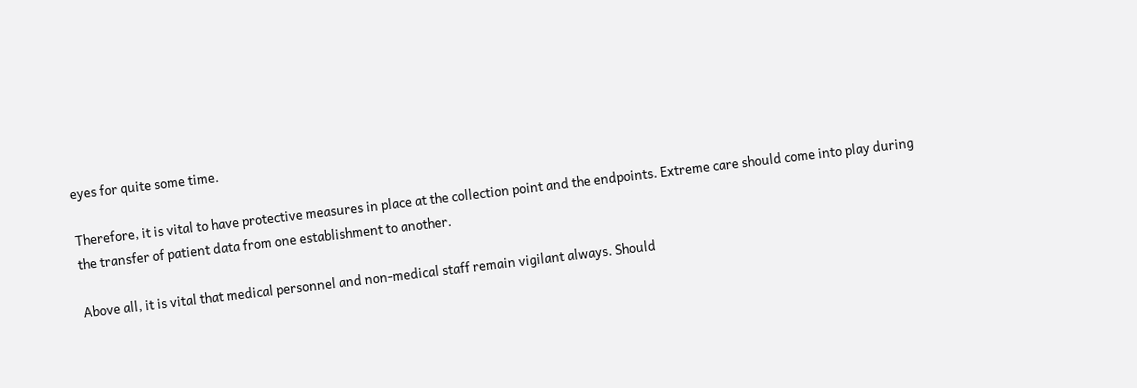eyes for quite some time.

Therefore, it is vital to have protective measures in place at the collection point and the endpoints. Extreme care should come into play during the transfer of patient data from one establishment to another.

Above all, it is vital that medical personnel and non-medical staff remain vigilant always. Should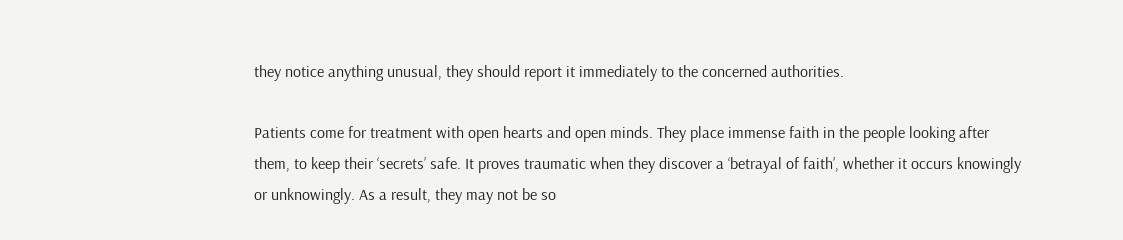they notice anything unusual, they should report it immediately to the concerned authorities.

Patients come for treatment with open hearts and open minds. They place immense faith in the people looking after them, to keep their ‘secrets’ safe. It proves traumatic when they discover a ‘betrayal of faith’, whether it occurs knowingly or unknowingly. As a result, they may not be so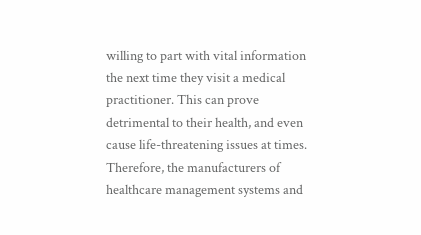willing to part with vital information the next time they visit a medical practitioner. This can prove detrimental to their health, and even cause life-threatening issues at times. Therefore, the manufacturers of healthcare management systems and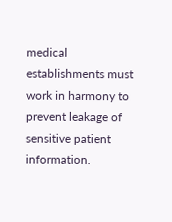medical establishments must work in harmony to prevent leakage of sensitive patient information.